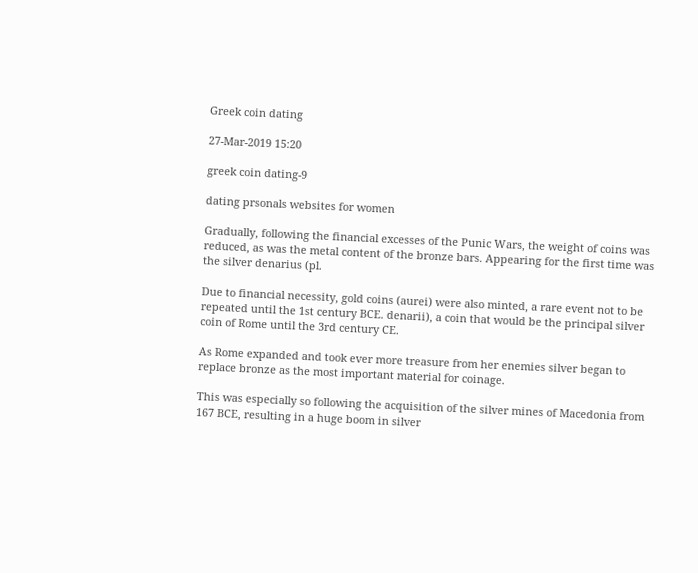Greek coin dating

27-Mar-2019 15:20

greek coin dating-9

dating prsonals websites for women

Gradually, following the financial excesses of the Punic Wars, the weight of coins was reduced, as was the metal content of the bronze bars. Appearing for the first time was the silver denarius (pl.

Due to financial necessity, gold coins (aurei) were also minted, a rare event not to be repeated until the 1st century BCE. denarii), a coin that would be the principal silver coin of Rome until the 3rd century CE.

As Rome expanded and took ever more treasure from her enemies silver began to replace bronze as the most important material for coinage.

This was especially so following the acquisition of the silver mines of Macedonia from 167 BCE, resulting in a huge boom in silver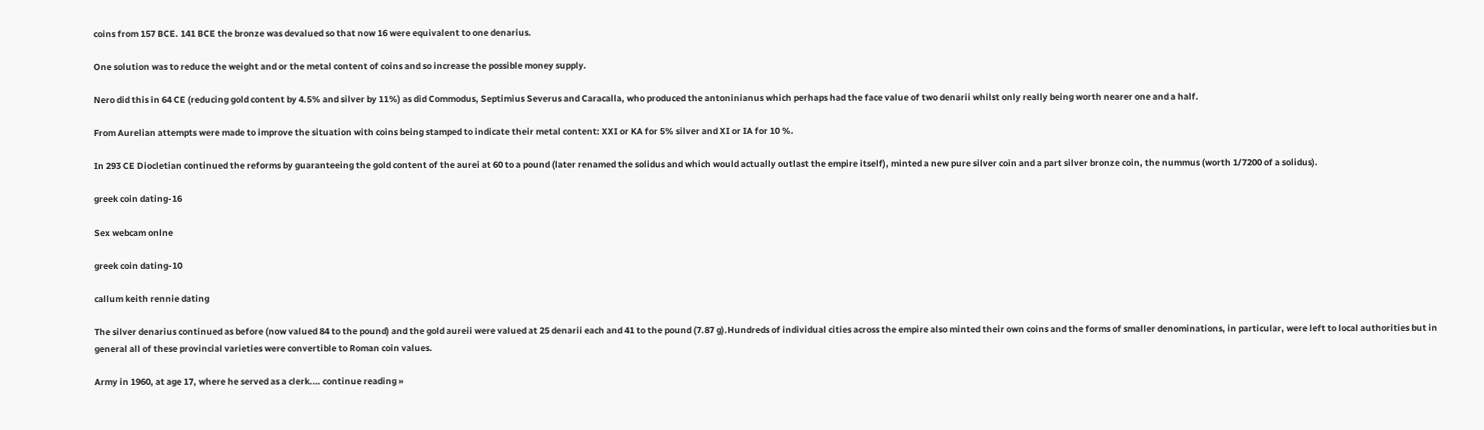coins from 157 BCE. 141 BCE the bronze was devalued so that now 16 were equivalent to one denarius.

One solution was to reduce the weight and or the metal content of coins and so increase the possible money supply.

Nero did this in 64 CE (reducing gold content by 4.5% and silver by 11%) as did Commodus, Septimius Severus and Caracalla, who produced the antoninianus which perhaps had the face value of two denarii whilst only really being worth nearer one and a half.

From Aurelian attempts were made to improve the situation with coins being stamped to indicate their metal content: XXI or KA for 5% silver and XI or IA for 10 %.

In 293 CE Diocletian continued the reforms by guaranteeing the gold content of the aurei at 60 to a pound (later renamed the solidus and which would actually outlast the empire itself), minted a new pure silver coin and a part silver bronze coin, the nummus (worth 1/7200 of a solidus).

greek coin dating-16

Sex webcam onlne

greek coin dating-10

callum keith rennie dating

The silver denarius continued as before (now valued 84 to the pound) and the gold aureii were valued at 25 denarii each and 41 to the pound (7.87 g).Hundreds of individual cities across the empire also minted their own coins and the forms of smaller denominations, in particular, were left to local authorities but in general all of these provincial varieties were convertible to Roman coin values.

Army in 1960, at age 17, where he served as a clerk.… continue reading »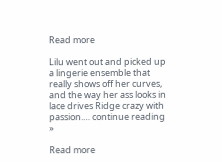Read more

Lilu went out and picked up a lingerie ensemble that really shows off her curves, and the way her ass looks in lace drives Ridge crazy with passion.… continue reading »

Read more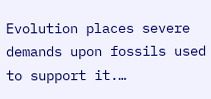Evolution places severe demands upon fossils used to support it.…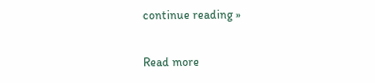continue reading »

Read more